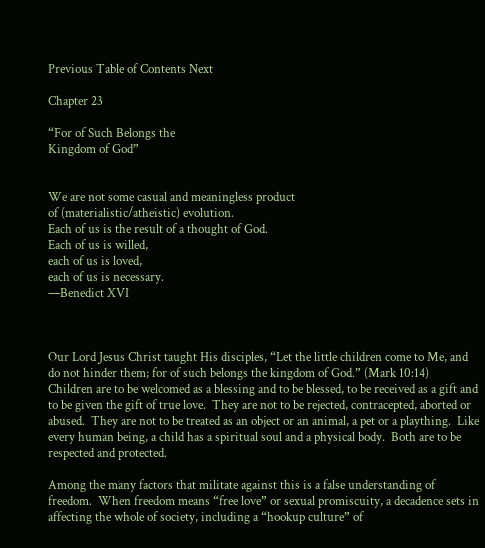Previous Table of Contents Next

Chapter 23

“For of Such Belongs the
Kingdom of God”


We are not some casual and meaningless product
of (materialistic/atheistic) evolution.
Each of us is the result of a thought of God.
Each of us is willed,
each of us is loved,
each of us is necessary.
—Benedict XVI



Our Lord Jesus Christ taught His disciples, “Let the little children come to Me, and do not hinder them; for of such belongs the kingdom of God.” (Mark 10:14)  Children are to be welcomed as a blessing and to be blessed, to be received as a gift and to be given the gift of true love.  They are not to be rejected, contracepted, aborted or abused.  They are not to be treated as an object or an animal, a pet or a plaything.  Like every human being, a child has a spiritual soul and a physical body.  Both are to be respected and protected.

Among the many factors that militate against this is a false understanding of freedom.  When freedom means “free love” or sexual promiscuity, a decadence sets in affecting the whole of society, including a “hookup culture” of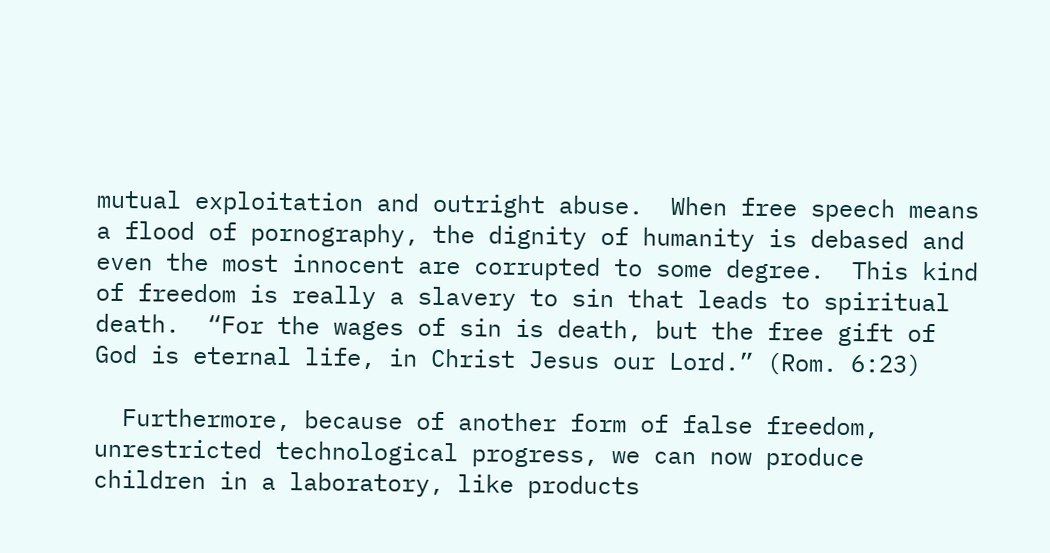mutual exploitation and outright abuse.  When free speech means a flood of pornography, the dignity of humanity is debased and even the most innocent are corrupted to some degree.  This kind of freedom is really a slavery to sin that leads to spiritual death.  “For the wages of sin is death, but the free gift of God is eternal life, in Christ Jesus our Lord.” (Rom. 6:23)

  Furthermore, because of another form of false freedom, unrestricted technological progress, we can now produce children in a laboratory, like products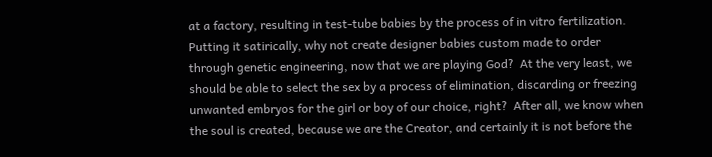at a factory, resulting in test-tube babies by the process of in vitro fertilization.  Putting it satirically, why not create designer babies custom made to order through genetic engineering, now that we are playing God?  At the very least, we should be able to select the sex by a process of elimination, discarding or freezing unwanted embryos for the girl or boy of our choice, right?  After all, we know when the soul is created, because we are the Creator, and certainly it is not before the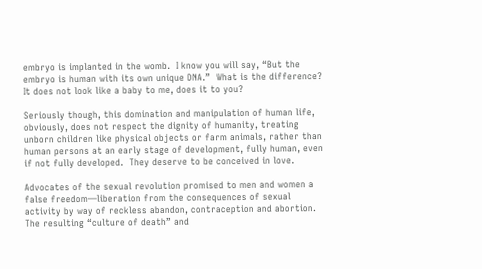embryo is implanted in the womb.  I know you will say, “But the embryo is human with its own unique DNA.”  What is the difference?  It does not look like a baby to me, does it to you?

Seriously though, this domination and manipulation of human life, obviously, does not respect the dignity of humanity, treating unborn children like physical objects or farm animals, rather than human persons at an early stage of development, fully human, even if not fully developed.  They deserve to be conceived in love.

Advocates of the sexual revolution promised to men and women a false freedom—liberation from the consequences of sexual activity by way of reckless abandon, contraception and abortion.  The resulting “culture of death” and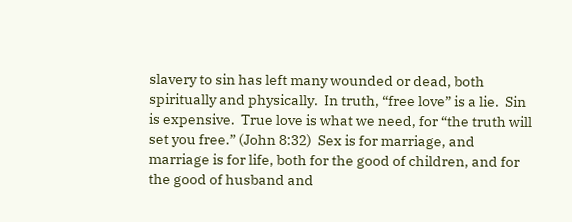slavery to sin has left many wounded or dead, both spiritually and physically.  In truth, “free love” is a lie.  Sin is expensive.  True love is what we need, for “the truth will set you free.” (John 8:32)  Sex is for marriage, and marriage is for life, both for the good of children, and for the good of husband and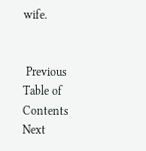wife.


 Previous Table of Contents Next